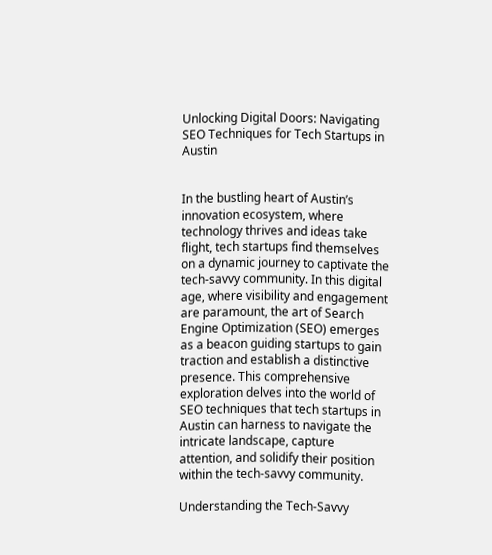Unlocking Digital Doors: Navigating SEO Techniques for Tech Startups in Austin


In the bustling heart of Austin’s innovation ecosystem, where technology thrives and ideas take flight, tech startups find themselves on a dynamic journey to captivate the tech-savvy community. In this digital age, where visibility and engagement are paramount, the art of Search Engine Optimization (SEO) emerges as a beacon guiding startups to gain traction and establish a distinctive presence. This comprehensive exploration delves into the world of SEO techniques that tech startups in Austin can harness to navigate the intricate landscape, capture attention, and solidify their position within the tech-savvy community.

Understanding the Tech-Savvy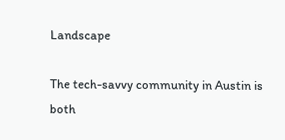Landscape

The tech-savvy community in Austin is both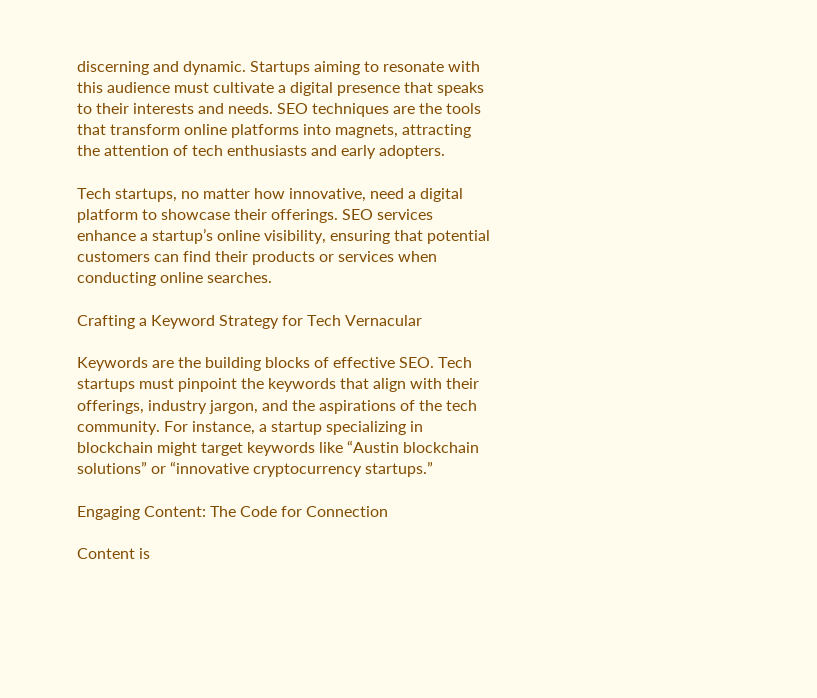discerning and dynamic. Startups aiming to resonate with this audience must cultivate a digital presence that speaks to their interests and needs. SEO techniques are the tools that transform online platforms into magnets, attracting the attention of tech enthusiasts and early adopters.

Tech startups, no matter how innovative, need a digital platform to showcase their offerings. SEO services enhance a startup’s online visibility, ensuring that potential customers can find their products or services when conducting online searches.

Crafting a Keyword Strategy for Tech Vernacular

Keywords are the building blocks of effective SEO. Tech startups must pinpoint the keywords that align with their offerings, industry jargon, and the aspirations of the tech community. For instance, a startup specializing in blockchain might target keywords like “Austin blockchain solutions” or “innovative cryptocurrency startups.”

Engaging Content: The Code for Connection

Content is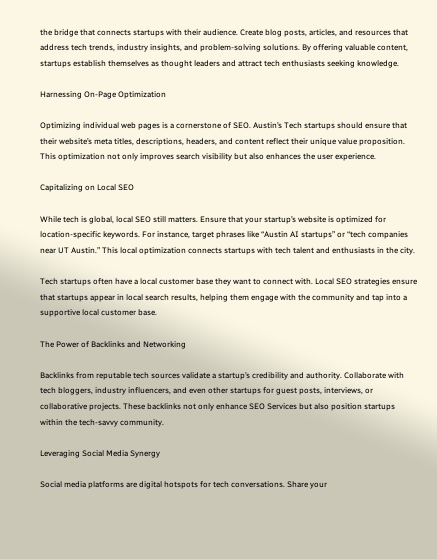the bridge that connects startups with their audience. Create blog posts, articles, and resources that address tech trends, industry insights, and problem-solving solutions. By offering valuable content, startups establish themselves as thought leaders and attract tech enthusiasts seeking knowledge.

Harnessing On-Page Optimization

Optimizing individual web pages is a cornerstone of SEO. Austin’s Tech startups should ensure that their website’s meta titles, descriptions, headers, and content reflect their unique value proposition. This optimization not only improves search visibility but also enhances the user experience.

Capitalizing on Local SEO

While tech is global, local SEO still matters. Ensure that your startup’s website is optimized for location-specific keywords. For instance, target phrases like “Austin AI startups” or “tech companies near UT Austin.” This local optimization connects startups with tech talent and enthusiasts in the city.

Tech startups often have a local customer base they want to connect with. Local SEO strategies ensure that startups appear in local search results, helping them engage with the community and tap into a supportive local customer base.

The Power of Backlinks and Networking

Backlinks from reputable tech sources validate a startup’s credibility and authority. Collaborate with tech bloggers, industry influencers, and even other startups for guest posts, interviews, or collaborative projects. These backlinks not only enhance SEO Services but also position startups within the tech-savvy community.

Leveraging Social Media Synergy

Social media platforms are digital hotspots for tech conversations. Share your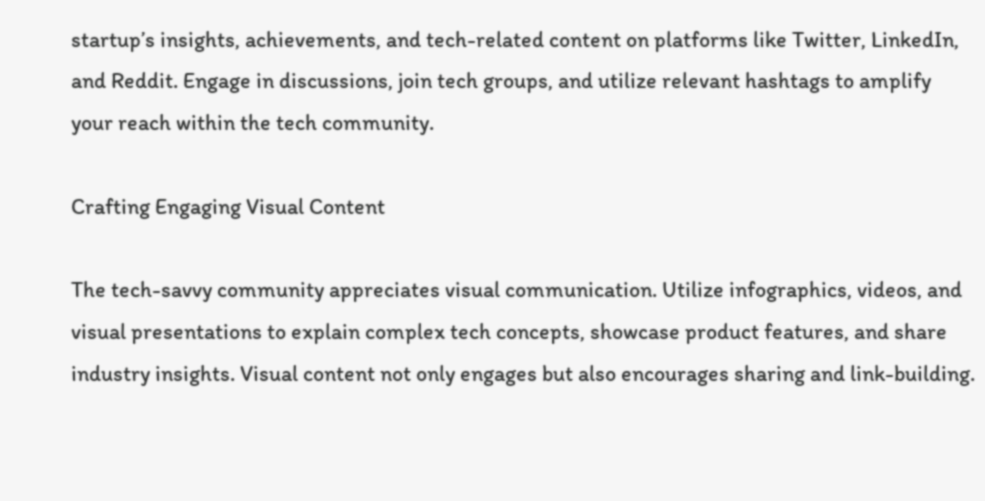startup’s insights, achievements, and tech-related content on platforms like Twitter, LinkedIn, and Reddit. Engage in discussions, join tech groups, and utilize relevant hashtags to amplify your reach within the tech community.

Crafting Engaging Visual Content

The tech-savvy community appreciates visual communication. Utilize infographics, videos, and visual presentations to explain complex tech concepts, showcase product features, and share industry insights. Visual content not only engages but also encourages sharing and link-building.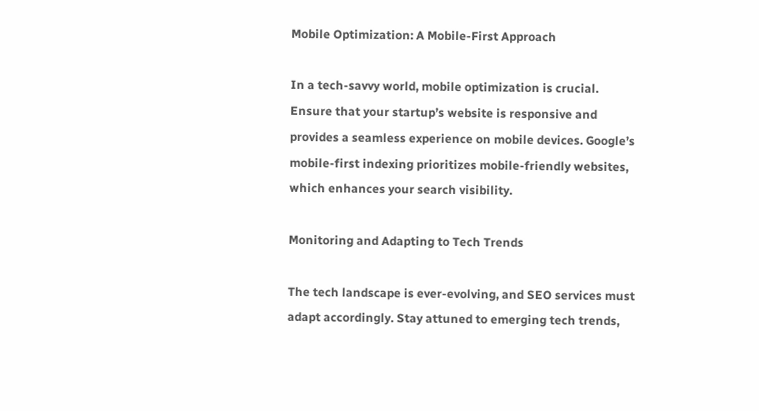Mobile Optimization: A Mobile-First Approach

In a tech-savvy world, mobile optimization is crucial. Ensure that your startup’s website is responsive and provides a seamless experience on mobile devices. Google’s mobile-first indexing prioritizes mobile-friendly websites, which enhances your search visibility.

Monitoring and Adapting to Tech Trends

The tech landscape is ever-evolving, and SEO services must adapt accordingly. Stay attuned to emerging tech trends,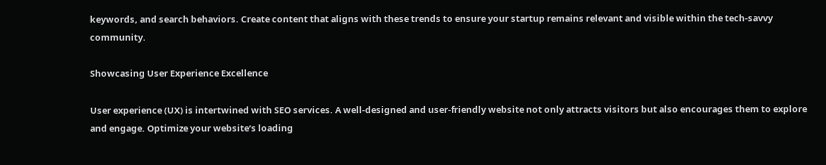keywords, and search behaviors. Create content that aligns with these trends to ensure your startup remains relevant and visible within the tech-savvy community.

Showcasing User Experience Excellence

User experience (UX) is intertwined with SEO services. A well-designed and user-friendly website not only attracts visitors but also encourages them to explore and engage. Optimize your website’s loading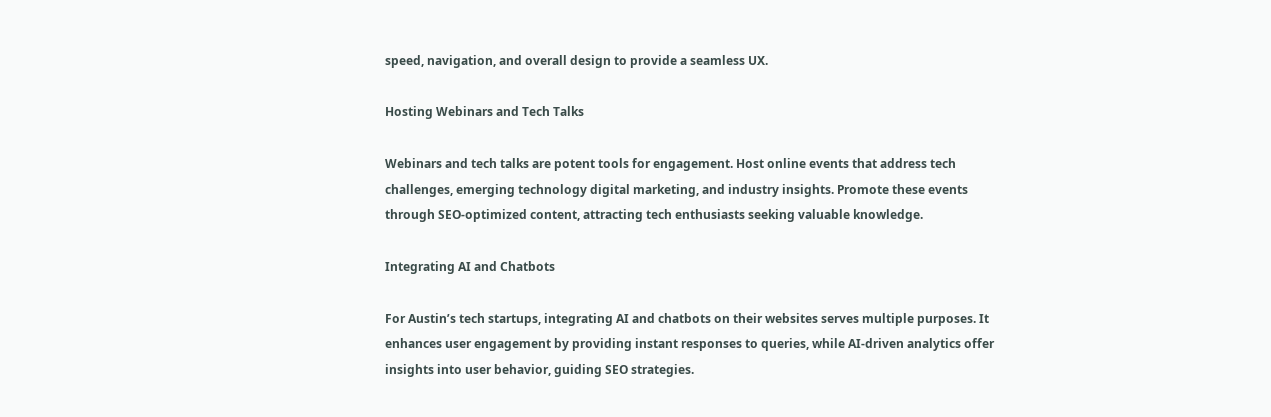speed, navigation, and overall design to provide a seamless UX.

Hosting Webinars and Tech Talks

Webinars and tech talks are potent tools for engagement. Host online events that address tech challenges, emerging technology digital marketing, and industry insights. Promote these events through SEO-optimized content, attracting tech enthusiasts seeking valuable knowledge.

Integrating AI and Chatbots

For Austin’s tech startups, integrating AI and chatbots on their websites serves multiple purposes. It enhances user engagement by providing instant responses to queries, while AI-driven analytics offer insights into user behavior, guiding SEO strategies.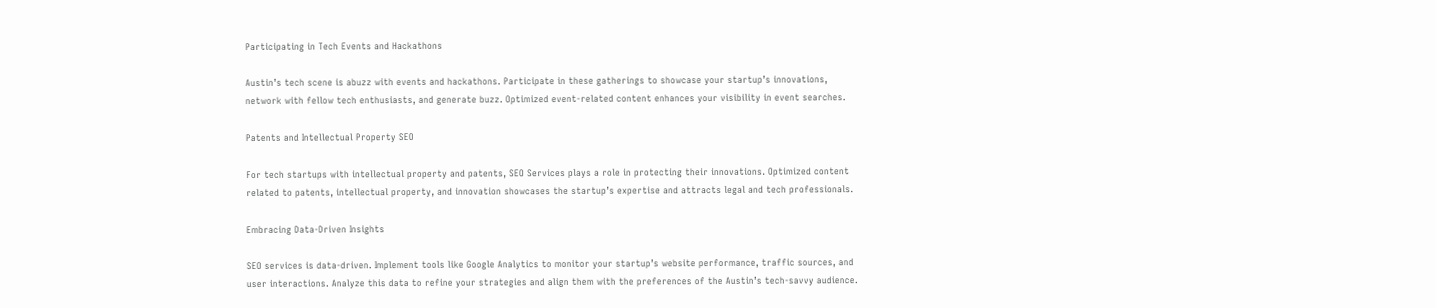Participating in Tech Events and Hackathons

Austin’s tech scene is abuzz with events and hackathons. Participate in these gatherings to showcase your startup’s innovations, network with fellow tech enthusiasts, and generate buzz. Optimized event-related content enhances your visibility in event searches.

Patents and Intellectual Property SEO

For tech startups with intellectual property and patents, SEO Services plays a role in protecting their innovations. Optimized content related to patents, intellectual property, and innovation showcases the startup’s expertise and attracts legal and tech professionals.

Embracing Data-Driven Insights

SEO services is data-driven. Implement tools like Google Analytics to monitor your startup’s website performance, traffic sources, and user interactions. Analyze this data to refine your strategies and align them with the preferences of the Austin’s tech-savvy audience.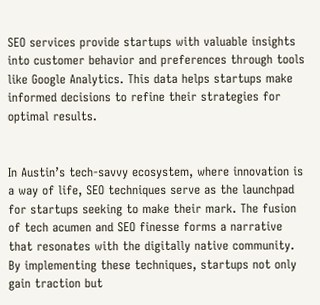SEO services provide startups with valuable insights into customer behavior and preferences through tools like Google Analytics. This data helps startups make informed decisions to refine their strategies for optimal results.


In Austin’s tech-savvy ecosystem, where innovation is a way of life, SEO techniques serve as the launchpad for startups seeking to make their mark. The fusion of tech acumen and SEO finesse forms a narrative that resonates with the digitally native community. By implementing these techniques, startups not only gain traction but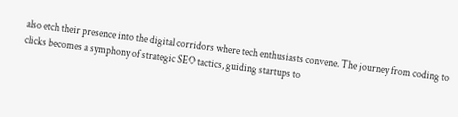also etch their presence into the digital corridors where tech enthusiasts convene. The journey from coding to clicks becomes a symphony of strategic SEO tactics, guiding startups to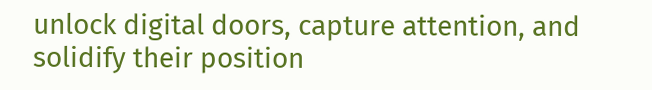unlock digital doors, capture attention, and solidify their position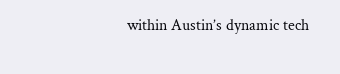within Austin’s dynamic tech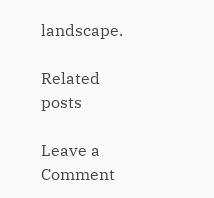landscape.

Related posts

Leave a Comment